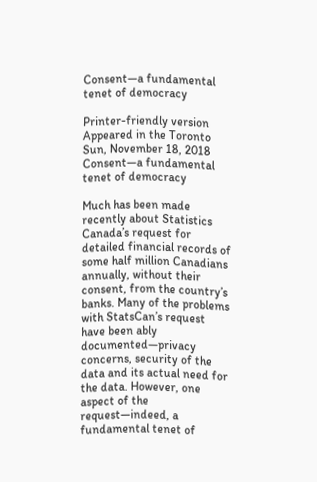Consent—a fundamental tenet of democracy

Printer-friendly version
Appeared in the Toronto Sun, November 18, 2018
Consent—a fundamental tenet of democracy

Much has been made recently about Statistics Canada’s request for detailed financial records of some half million Canadians annually, without their consent, from the country’s banks. Many of the problems with StatsCan’s request have been ably documented—privacy concerns, security of the data and its actual need for the data. However, one aspect of the request—indeed, a fundamental tenet of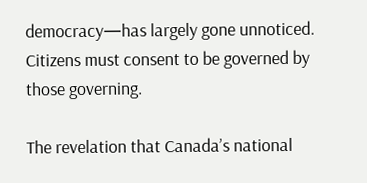democracy—has largely gone unnoticed. Citizens must consent to be governed by those governing.

The revelation that Canada’s national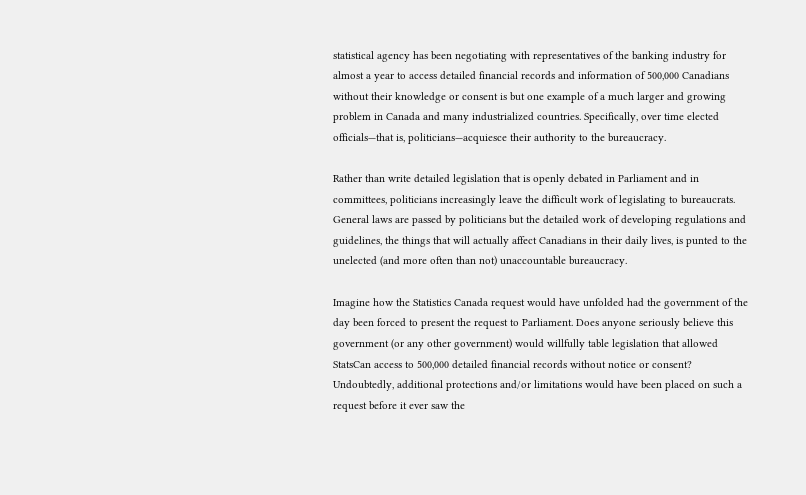statistical agency has been negotiating with representatives of the banking industry for almost a year to access detailed financial records and information of 500,000 Canadians without their knowledge or consent is but one example of a much larger and growing problem in Canada and many industrialized countries. Specifically, over time elected officials—that is, politicians—acquiesce their authority to the bureaucracy.

Rather than write detailed legislation that is openly debated in Parliament and in committees, politicians increasingly leave the difficult work of legislating to bureaucrats. General laws are passed by politicians but the detailed work of developing regulations and guidelines, the things that will actually affect Canadians in their daily lives, is punted to the unelected (and more often than not) unaccountable bureaucracy.

Imagine how the Statistics Canada request would have unfolded had the government of the day been forced to present the request to Parliament. Does anyone seriously believe this government (or any other government) would willfully table legislation that allowed StatsCan access to 500,000 detailed financial records without notice or consent? Undoubtedly, additional protections and/or limitations would have been placed on such a request before it ever saw the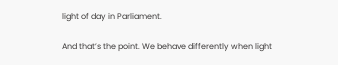light of day in Parliament.

And that’s the point. We behave differently when light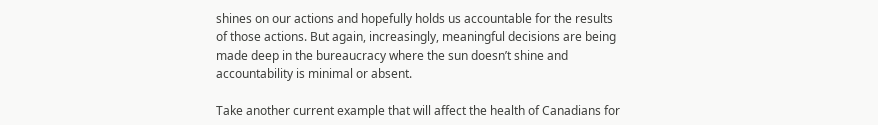shines on our actions and hopefully holds us accountable for the results of those actions. But again, increasingly, meaningful decisions are being made deep in the bureaucracy where the sun doesn’t shine and accountability is minimal or absent.

Take another current example that will affect the health of Canadians for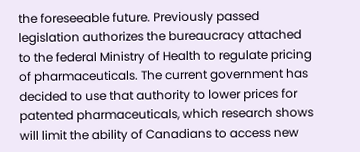the foreseeable future. Previously passed legislation authorizes the bureaucracy attached to the federal Ministry of Health to regulate pricing of pharmaceuticals. The current government has decided to use that authority to lower prices for patented pharmaceuticals, which research shows will limit the ability of Canadians to access new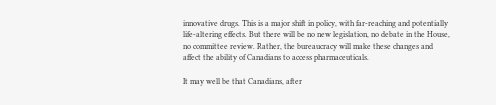innovative drugs. This is a major shift in policy, with far-reaching and potentially life-altering effects. But there will be no new legislation, no debate in the House, no committee review. Rather, the bureaucracy will make these changes and affect the ability of Canadians to access pharmaceuticals.

It may well be that Canadians, after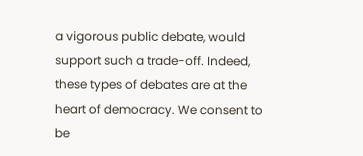a vigorous public debate, would support such a trade-off. Indeed, these types of debates are at the heart of democracy. We consent to be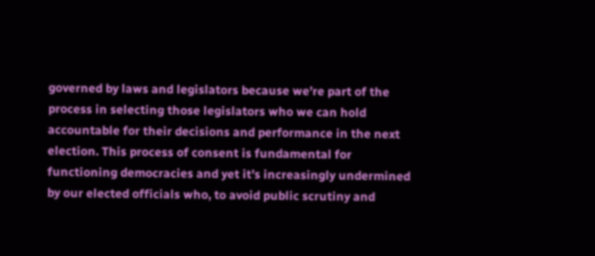governed by laws and legislators because we’re part of the process in selecting those legislators who we can hold accountable for their decisions and performance in the next election. This process of consent is fundamental for functioning democracies and yet it’s increasingly undermined by our elected officials who, to avoid public scrutiny and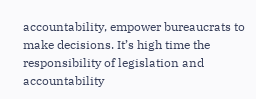accountability, empower bureaucrats to make decisions. It’s high time the responsibility of legislation and accountability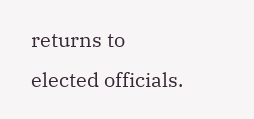returns to elected officials.